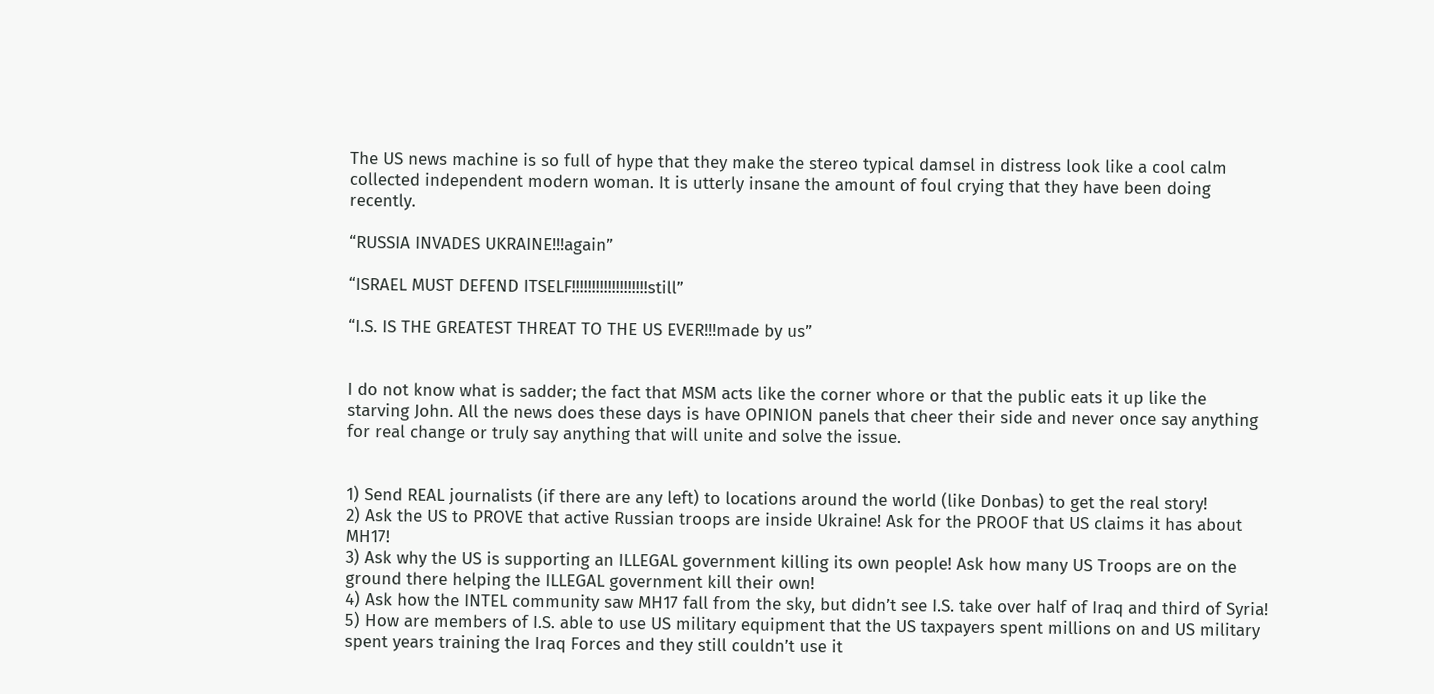The US news machine is so full of hype that they make the stereo typical damsel in distress look like a cool calm collected independent modern woman. It is utterly insane the amount of foul crying that they have been doing recently.

“RUSSIA INVADES UKRAINE!!!again”

“ISRAEL MUST DEFEND ITSELF!!!!!!!!!!!!!!!!!!!still”

“I.S. IS THE GREATEST THREAT TO THE US EVER!!!made by us”


I do not know what is sadder; the fact that MSM acts like the corner whore or that the public eats it up like the starving John. All the news does these days is have OPINION panels that cheer their side and never once say anything for real change or truly say anything that will unite and solve the issue.


1) Send REAL journalists (if there are any left) to locations around the world (like Donbas) to get the real story!
2) Ask the US to PROVE that active Russian troops are inside Ukraine! Ask for the PROOF that US claims it has about MH17!
3) Ask why the US is supporting an ILLEGAL government killing its own people! Ask how many US Troops are on the ground there helping the ILLEGAL government kill their own!
4) Ask how the INTEL community saw MH17 fall from the sky, but didn’t see I.S. take over half of Iraq and third of Syria!
5) How are members of I.S. able to use US military equipment that the US taxpayers spent millions on and US military spent years training the Iraq Forces and they still couldn’t use it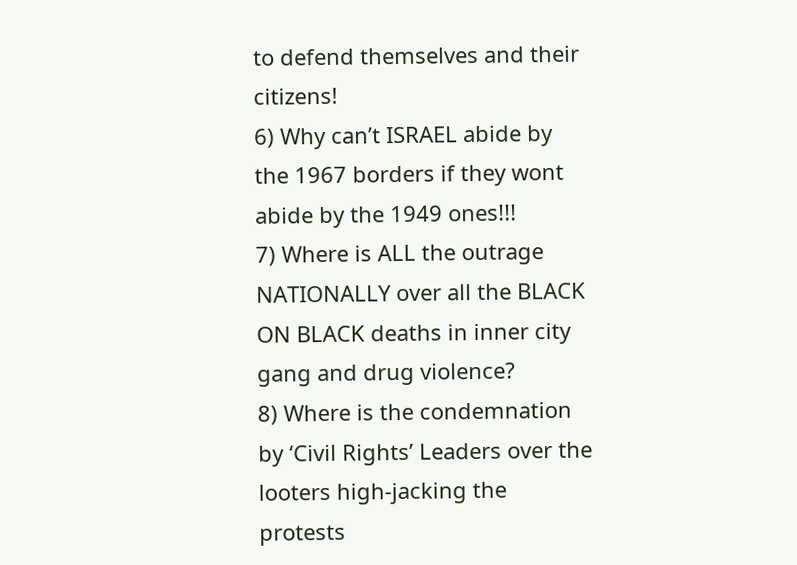to defend themselves and their citizens!
6) Why can’t ISRAEL abide by the 1967 borders if they wont abide by the 1949 ones!!!
7) Where is ALL the outrage NATIONALLY over all the BLACK ON BLACK deaths in inner city gang and drug violence?
8) Where is the condemnation by ‘Civil Rights’ Leaders over the looters high-jacking the protests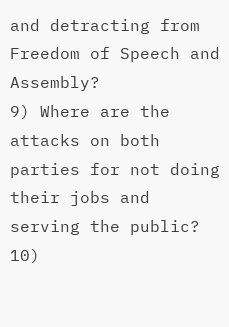and detracting from Freedom of Speech and Assembly?
9) Where are the attacks on both parties for not doing their jobs and serving the public?
10)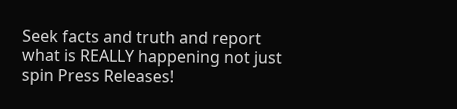Seek facts and truth and report what is REALLY happening not just spin Press Releases!